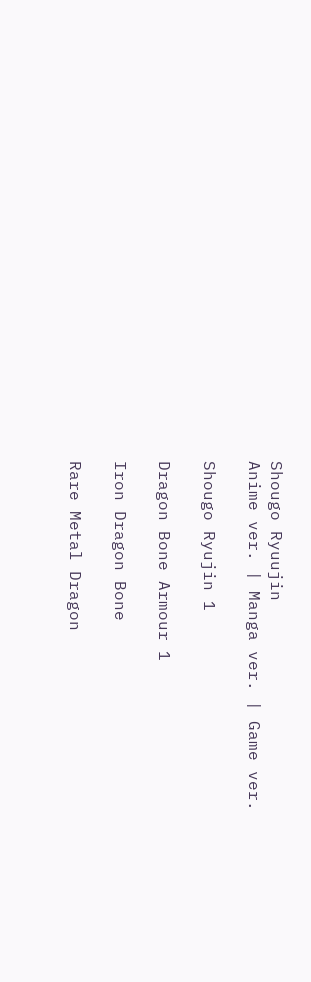Shougo Ryuujin
Anime ver. | Manga ver. | Game ver.

Shougo Ryujin 1

Dragon Bone Armour 1

Iron Dragon Bone

Rare Metal Dragon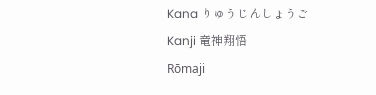Kana りゅうじんしょうご
Kanji 竜神翔悟
Rōmaji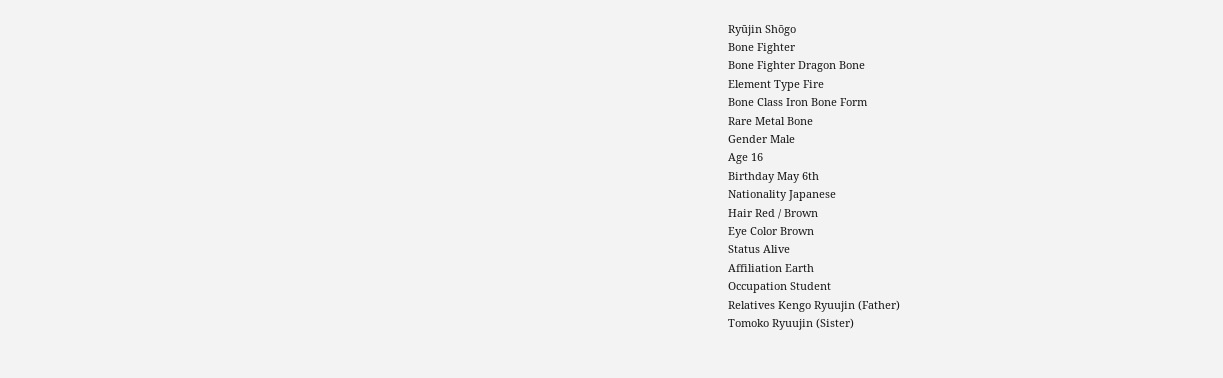Ryūjin Shōgo
Bone Fighter
Bone Fighter Dragon Bone
Element Type Fire
Bone Class Iron Bone Form
Rare Metal Bone
Gender Male
Age 16
Birthday May 6th
Nationality Japanese
Hair Red / Brown
Eye Color Brown
Status Alive
Affiliation Earth
Occupation Student
Relatives Kengo Ryuujin (Father)
Tomoko Ryuujin (Sister)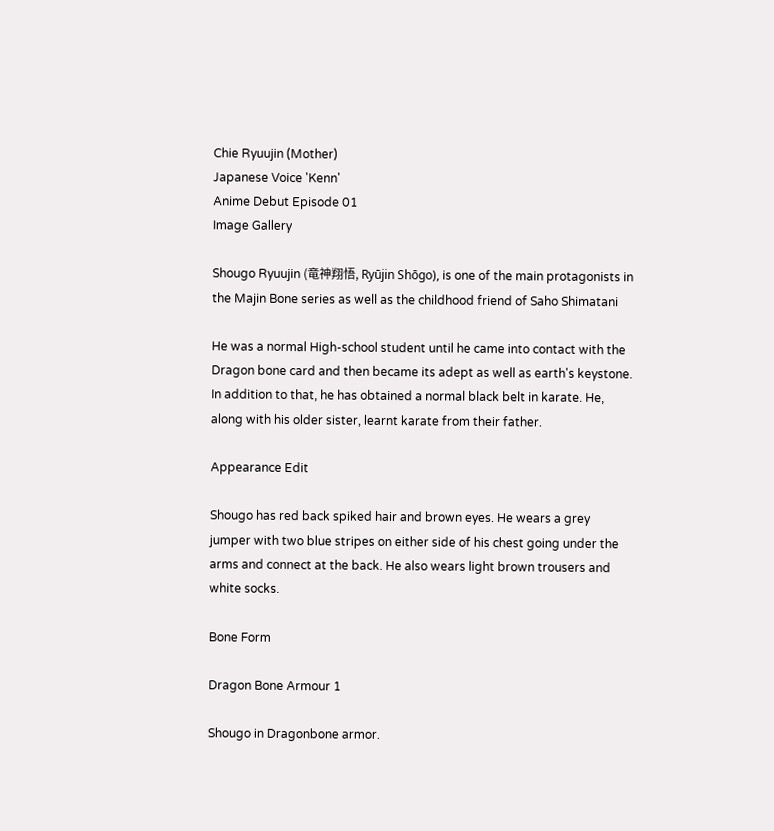Chie Ryuujin (Mother)
Japanese Voice 'Kenn'
Anime Debut Episode 01
Image Gallery

Shougo Ryuujin (竜神翔悟, Ryūjin Shōgo), is one of the main protagonists in the Majin Bone series as well as the childhood friend of Saho Shimatani

He was a normal High-school student until he came into contact with the Dragon bone card and then became its adept as well as earth's keystone. In addition to that, he has obtained a normal black belt in karate. He, along with his older sister, learnt karate from their father.

Appearance Edit

Shougo has red back spiked hair and brown eyes. He wears a grey jumper with two blue stripes on either side of his chest going under the arms and connect at the back. He also wears light brown trousers and white socks.

Bone Form

Dragon Bone Armour 1

Shougo in Dragonbone armor.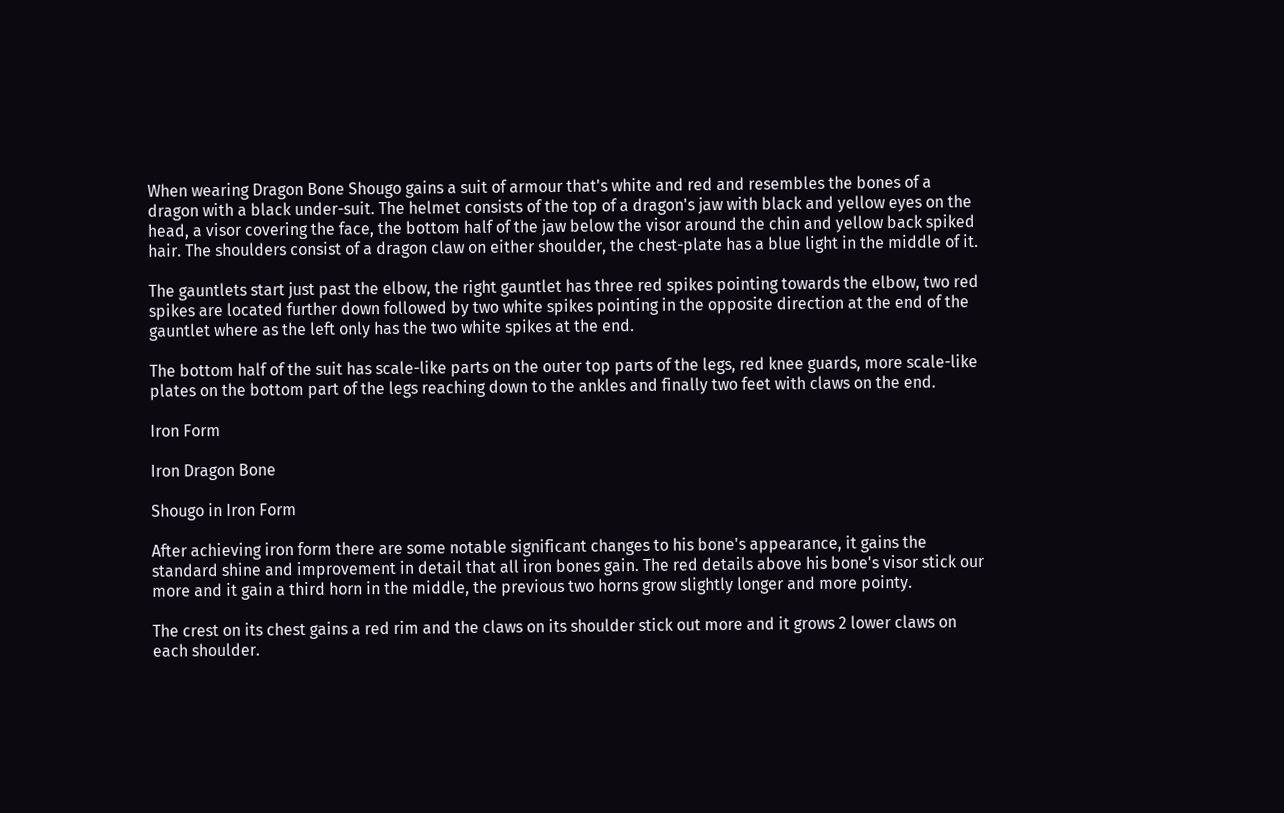When wearing Dragon Bone Shougo gains a suit of armour that's white and red and resembles the bones of a dragon with a black under-suit. The helmet consists of the top of a dragon's jaw with black and yellow eyes on the head, a visor covering the face, the bottom half of the jaw below the visor around the chin and yellow back spiked hair. The shoulders consist of a dragon claw on either shoulder, the chest-plate has a blue light in the middle of it.

The gauntlets start just past the elbow, the right gauntlet has three red spikes pointing towards the elbow, two red spikes are located further down followed by two white spikes pointing in the opposite direction at the end of the gauntlet where as the left only has the two white spikes at the end.

The bottom half of the suit has scale-like parts on the outer top parts of the legs, red knee guards, more scale-like plates on the bottom part of the legs reaching down to the ankles and finally two feet with claws on the end.

Iron Form

Iron Dragon Bone

Shougo in Iron Form

After achieving iron form there are some notable significant changes to his bone's appearance, it gains the standard shine and improvement in detail that all iron bones gain. The red details above his bone's visor stick our more and it gain a third horn in the middle, the previous two horns grow slightly longer and more pointy.

The crest on its chest gains a red rim and the claws on its shoulder stick out more and it grows 2 lower claws on each shoulder.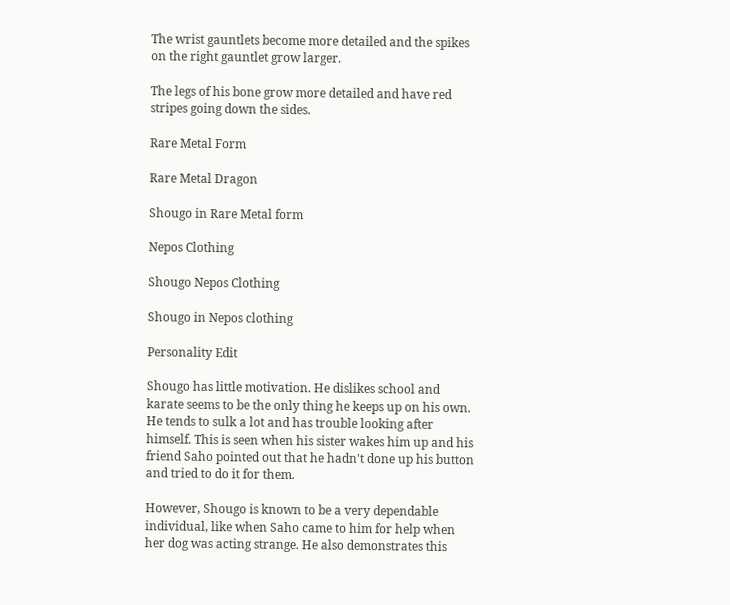The wrist gauntlets become more detailed and the spikes on the right gauntlet grow larger.

The legs of his bone grow more detailed and have red stripes going down the sides.

Rare Metal Form

Rare Metal Dragon

Shougo in Rare Metal form

Nepos Clothing

Shougo Nepos Clothing

Shougo in Nepos clothing

Personality Edit

Shougo has little motivation. He dislikes school and karate seems to be the only thing he keeps up on his own. He tends to sulk a lot and has trouble looking after himself. This is seen when his sister wakes him up and his friend Saho pointed out that he hadn't done up his button and tried to do it for them.

However, Shougo is known to be a very dependable individual, like when Saho came to him for help when her dog was acting strange. He also demonstrates this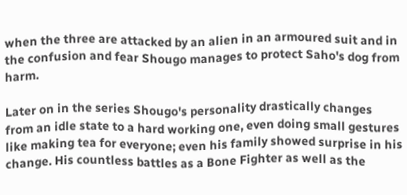when the three are attacked by an alien in an armoured suit and in the confusion and fear Shougo manages to protect Saho's dog from harm.

Later on in the series Shougo's personality drastically changes from an idle state to a hard working one, even doing small gestures like making tea for everyone; even his family showed surprise in his change. His countless battles as a Bone Fighter as well as the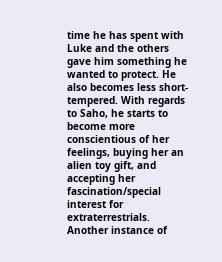time he has spent with Luke and the others gave him something he wanted to protect. He also becomes less short-tempered. With regards to Saho, he starts to become more conscientious of her feelings, buying her an alien toy gift, and accepting her fascination/special interest for extraterrestrials. Another instance of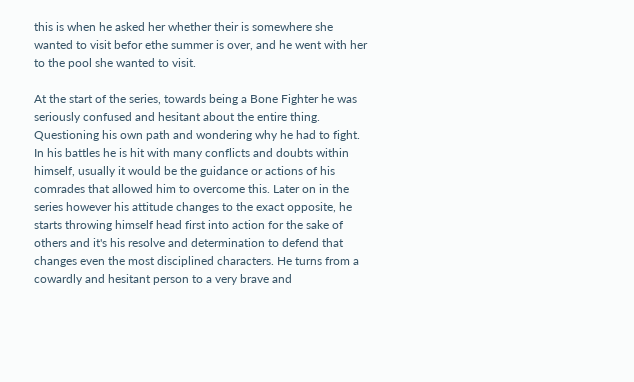this is when he asked her whether their is somewhere she wanted to visit befor ethe summer is over, and he went with her to the pool she wanted to visit.

At the start of the series, towards being a Bone Fighter he was seriously confused and hesitant about the entire thing. Questioning his own path and wondering why he had to fight. In his battles he is hit with many conflicts and doubts within himself, usually it would be the guidance or actions of his comrades that allowed him to overcome this. Later on in the series however his attitude changes to the exact opposite, he starts throwing himself head first into action for the sake of others and it's his resolve and determination to defend that changes even the most disciplined characters. He turns from a cowardly and hesitant person to a very brave and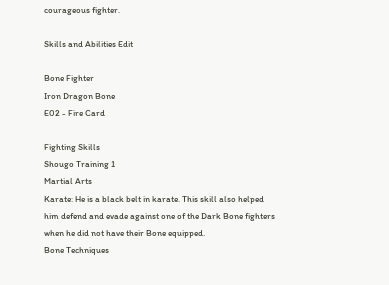courageous fighter.

Skills and Abilities Edit

Bone Fighter
Iron Dragon Bone
E02 - Fire Card

Fighting Skills
Shougo Training 1
Martial Arts
Karate: He is a black belt in karate. This skill also helped him defend and evade against one of the Dark Bone fighters when he did not have their Bone equipped.
Bone Techniques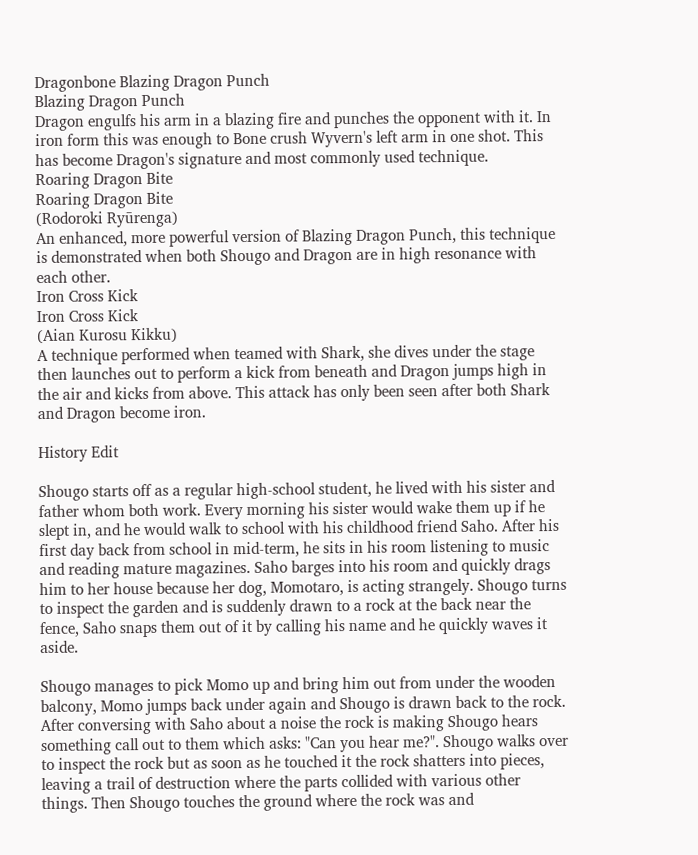Dragonbone Blazing Dragon Punch
Blazing Dragon Punch
Dragon engulfs his arm in a blazing fire and punches the opponent with it. In iron form this was enough to Bone crush Wyvern's left arm in one shot. This has become Dragon's signature and most commonly used technique.
Roaring Dragon Bite
Roaring Dragon Bite
(Rodoroki Ryūrenga)
An enhanced, more powerful version of Blazing Dragon Punch, this technique is demonstrated when both Shougo and Dragon are in high resonance with each other.
Iron Cross Kick
Iron Cross Kick
(Aian Kurosu Kikku)
A technique performed when teamed with Shark, she dives under the stage then launches out to perform a kick from beneath and Dragon jumps high in the air and kicks from above. This attack has only been seen after both Shark and Dragon become iron.

History Edit

Shougo starts off as a regular high-school student, he lived with his sister and father whom both work. Every morning his sister would wake them up if he slept in, and he would walk to school with his childhood friend Saho. After his first day back from school in mid-term, he sits in his room listening to music and reading mature magazines. Saho barges into his room and quickly drags him to her house because her dog, Momotaro, is acting strangely. Shougo turns to inspect the garden and is suddenly drawn to a rock at the back near the fence, Saho snaps them out of it by calling his name and he quickly waves it aside.

Shougo manages to pick Momo up and bring him out from under the wooden balcony, Momo jumps back under again and Shougo is drawn back to the rock. After conversing with Saho about a noise the rock is making Shougo hears something call out to them which asks: "Can you hear me?". Shougo walks over to inspect the rock but as soon as he touched it the rock shatters into pieces, leaving a trail of destruction where the parts collided with various other things. Then Shougo touches the ground where the rock was and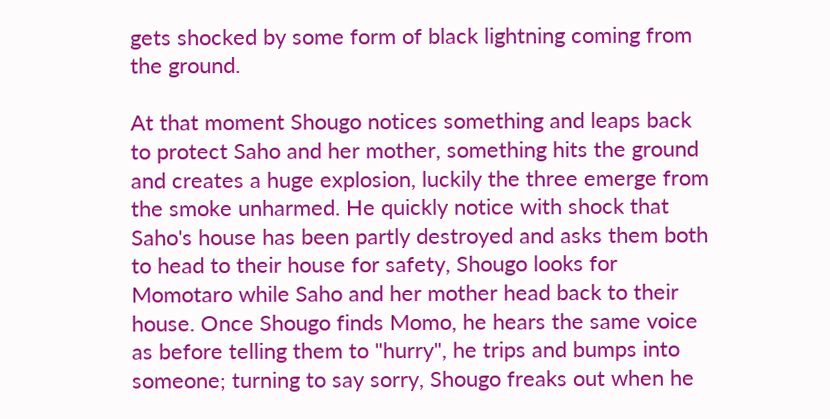gets shocked by some form of black lightning coming from the ground.

At that moment Shougo notices something and leaps back to protect Saho and her mother, something hits the ground and creates a huge explosion, luckily the three emerge from the smoke unharmed. He quickly notice with shock that Saho's house has been partly destroyed and asks them both to head to their house for safety, Shougo looks for Momotaro while Saho and her mother head back to their house. Once Shougo finds Momo, he hears the same voice as before telling them to "hurry", he trips and bumps into someone; turning to say sorry, Shougo freaks out when he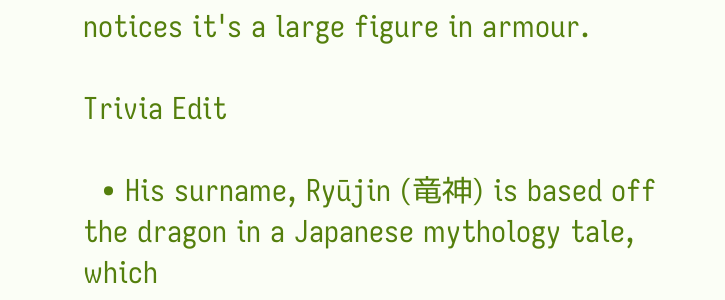notices it's a large figure in armour.

Trivia Edit

  • His surname, Ryūjin (竜神) is based off the dragon in a Japanese mythology tale, which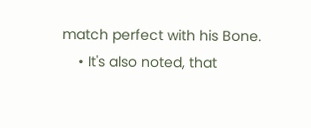match perfect with his Bone.
    • It's also noted, that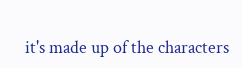it's made up of the characters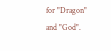for "Dragon" and "God".